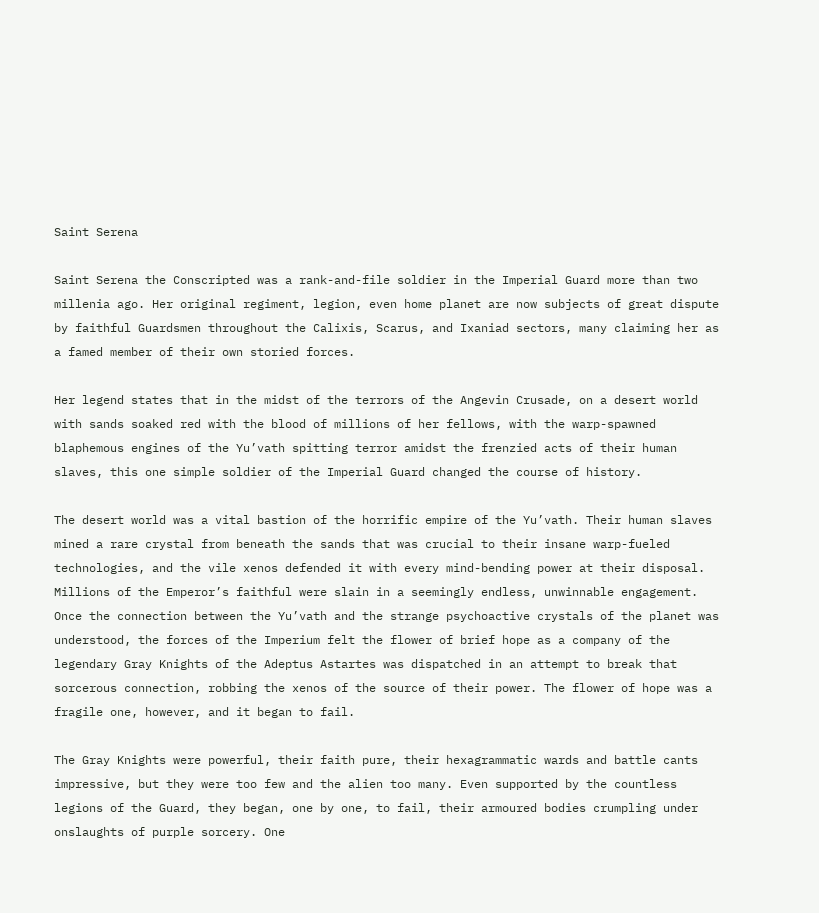Saint Serena

Saint Serena the Conscripted was a rank-and-file soldier in the Imperial Guard more than two millenia ago. Her original regiment, legion, even home planet are now subjects of great dispute by faithful Guardsmen throughout the Calixis, Scarus, and Ixaniad sectors, many claiming her as a famed member of their own storied forces.

Her legend states that in the midst of the terrors of the Angevin Crusade, on a desert world with sands soaked red with the blood of millions of her fellows, with the warp-spawned blaphemous engines of the Yu’vath spitting terror amidst the frenzied acts of their human slaves, this one simple soldier of the Imperial Guard changed the course of history.

The desert world was a vital bastion of the horrific empire of the Yu’vath. Their human slaves mined a rare crystal from beneath the sands that was crucial to their insane warp-fueled technologies, and the vile xenos defended it with every mind-bending power at their disposal. Millions of the Emperor’s faithful were slain in a seemingly endless, unwinnable engagement. Once the connection between the Yu’vath and the strange psychoactive crystals of the planet was understood, the forces of the Imperium felt the flower of brief hope as a company of the legendary Gray Knights of the Adeptus Astartes was dispatched in an attempt to break that sorcerous connection, robbing the xenos of the source of their power. The flower of hope was a fragile one, however, and it began to fail.

The Gray Knights were powerful, their faith pure, their hexagrammatic wards and battle cants impressive, but they were too few and the alien too many. Even supported by the countless legions of the Guard, they began, one by one, to fail, their armoured bodies crumpling under onslaughts of purple sorcery. One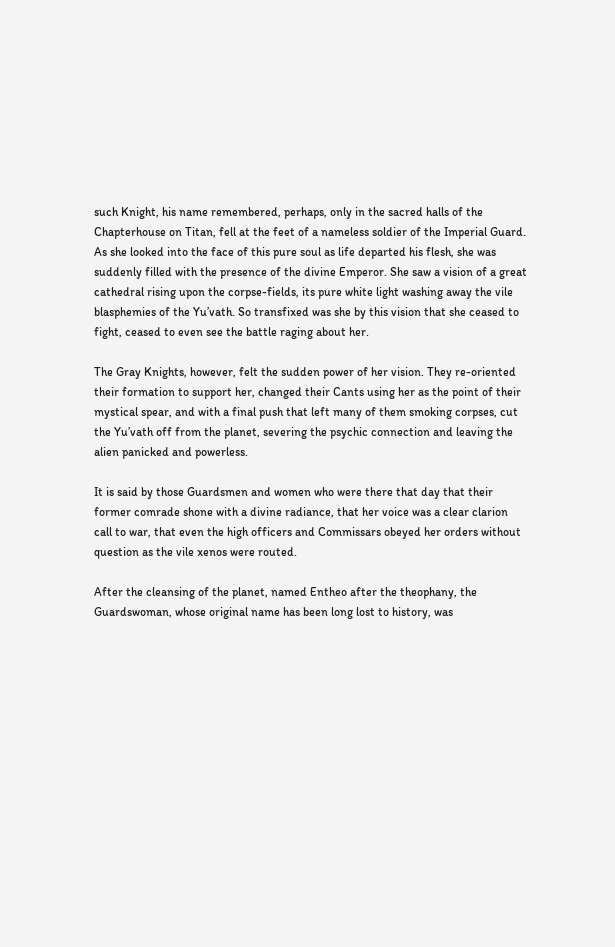such Knight, his name remembered, perhaps, only in the sacred halls of the Chapterhouse on Titan, fell at the feet of a nameless soldier of the Imperial Guard. As she looked into the face of this pure soul as life departed his flesh, she was suddenly filled with the presence of the divine Emperor. She saw a vision of a great cathedral rising upon the corpse-fields, its pure white light washing away the vile blasphemies of the Yu’vath. So transfixed was she by this vision that she ceased to fight, ceased to even see the battle raging about her.

The Gray Knights, however, felt the sudden power of her vision. They re-oriented their formation to support her, changed their Cants using her as the point of their mystical spear, and with a final push that left many of them smoking corpses, cut the Yu’vath off from the planet, severing the psychic connection and leaving the alien panicked and powerless.

It is said by those Guardsmen and women who were there that day that their former comrade shone with a divine radiance, that her voice was a clear clarion call to war, that even the high officers and Commissars obeyed her orders without question as the vile xenos were routed.

After the cleansing of the planet, named Entheo after the theophany, the Guardswoman, whose original name has been long lost to history, was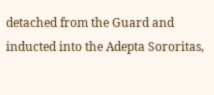detached from the Guard and inducted into the Adepta Sororitas,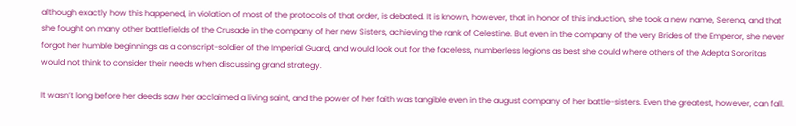although exactly how this happened, in violation of most of the protocols of that order, is debated. It is known, however, that in honor of this induction, she took a new name, Serena, and that she fought on many other battlefields of the Crusade in the company of her new Sisters, achieving the rank of Celestine. But even in the company of the very Brides of the Emperor, she never forgot her humble beginnings as a conscript-soldier of the Imperial Guard, and would look out for the faceless, numberless legions as best she could where others of the Adepta Sororitas would not think to consider their needs when discussing grand strategy.

It wasn’t long before her deeds saw her acclaimed a living saint, and the power of her faith was tangible even in the august company of her battle-sisters. Even the greatest, however, can fall.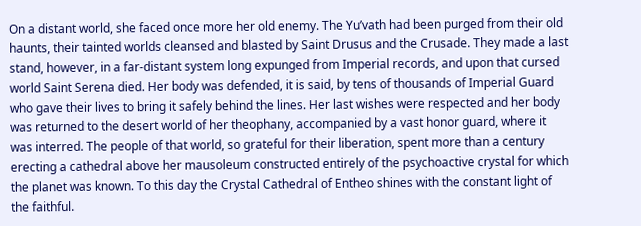On a distant world, she faced once more her old enemy. The Yu’vath had been purged from their old haunts, their tainted worlds cleansed and blasted by Saint Drusus and the Crusade. They made a last stand, however, in a far-distant system long expunged from Imperial records, and upon that cursed world Saint Serena died. Her body was defended, it is said, by tens of thousands of Imperial Guard who gave their lives to bring it safely behind the lines. Her last wishes were respected and her body was returned to the desert world of her theophany, accompanied by a vast honor guard, where it was interred. The people of that world, so grateful for their liberation, spent more than a century erecting a cathedral above her mausoleum constructed entirely of the psychoactive crystal for which the planet was known. To this day the Crystal Cathedral of Entheo shines with the constant light of the faithful.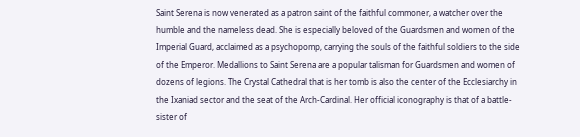Saint Serena is now venerated as a patron saint of the faithful commoner, a watcher over the humble and the nameless dead. She is especially beloved of the Guardsmen and women of the Imperial Guard, acclaimed as a psychopomp, carrying the souls of the faithful soldiers to the side of the Emperor. Medallions to Saint Serena are a popular talisman for Guardsmen and women of dozens of legions. The Crystal Cathedral that is her tomb is also the center of the Ecclesiarchy in the Ixaniad sector and the seat of the Arch-Cardinal. Her official iconography is that of a battle-sister of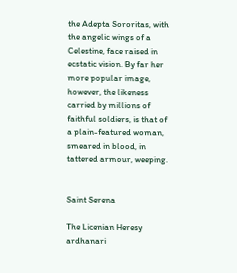the Adepta Sororitas, with the angelic wings of a Celestine, face raised in ecstatic vision. By far her more popular image, however, the likeness carried by millions of faithful soldiers, is that of a plain-featured woman, smeared in blood, in tattered armour, weeping.


Saint Serena

The Licenian Heresy ardhanari